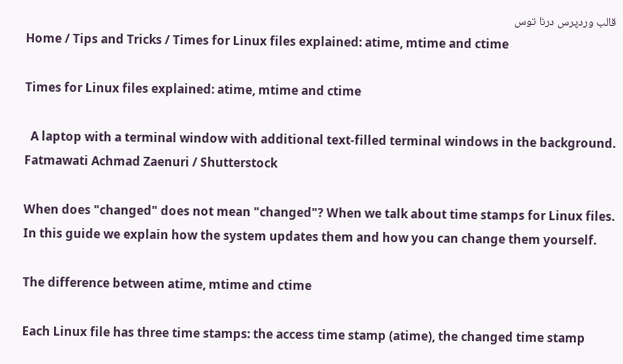قالب وردپرس درنا توس
Home / Tips and Tricks / Times for Linux files explained: atime, mtime and ctime

Times for Linux files explained: atime, mtime and ctime

  A laptop with a terminal window with additional text-filled terminal windows in the background.
Fatmawati Achmad Zaenuri / Shutterstock

When does "changed" does not mean "changed"? When we talk about time stamps for Linux files. In this guide we explain how the system updates them and how you can change them yourself.

The difference between atime, mtime and ctime

Each Linux file has three time stamps: the access time stamp (atime), the changed time stamp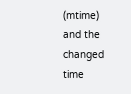(mtime) and the changed time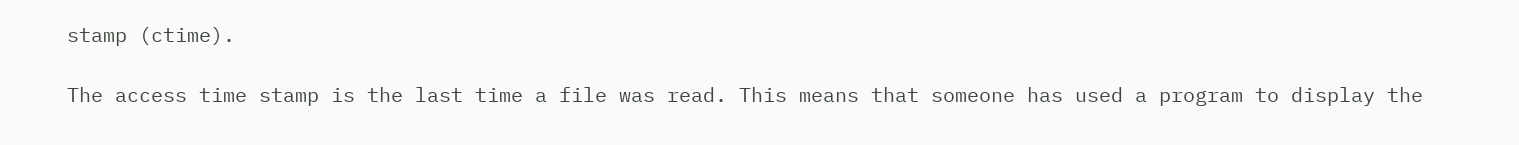stamp (ctime).

The access time stamp is the last time a file was read. This means that someone has used a program to display the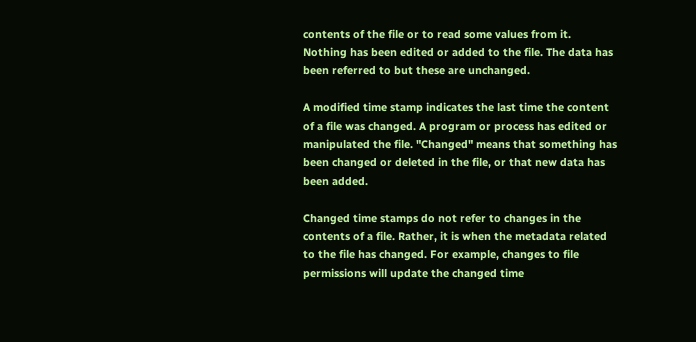contents of the file or to read some values from it. Nothing has been edited or added to the file. The data has been referred to but these are unchanged.

A modified time stamp indicates the last time the content of a file was changed. A program or process has edited or manipulated the file. "Changed" means that something has been changed or deleted in the file, or that new data has been added.

Changed time stamps do not refer to changes in the contents of a file. Rather, it is when the metadata related to the file has changed. For example, changes to file permissions will update the changed time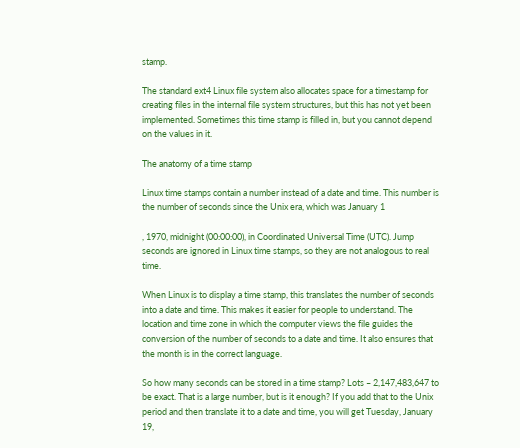stamp.

The standard ext4 Linux file system also allocates space for a timestamp for creating files in the internal file system structures, but this has not yet been implemented. Sometimes this time stamp is filled in, but you cannot depend on the values in it.

The anatomy of a time stamp

Linux time stamps contain a number instead of a date and time. This number is the number of seconds since the Unix era, which was January 1

, 1970, midnight (00:00:00), in Coordinated Universal Time (UTC). Jump seconds are ignored in Linux time stamps, so they are not analogous to real time.

When Linux is to display a time stamp, this translates the number of seconds into a date and time. This makes it easier for people to understand. The location and time zone in which the computer views the file guides the conversion of the number of seconds to a date and time. It also ensures that the month is in the correct language.

So how many seconds can be stored in a time stamp? Lots – 2,147,483,647 to be exact. That is a large number, but is it enough? If you add that to the Unix period and then translate it to a date and time, you will get Tuesday, January 19,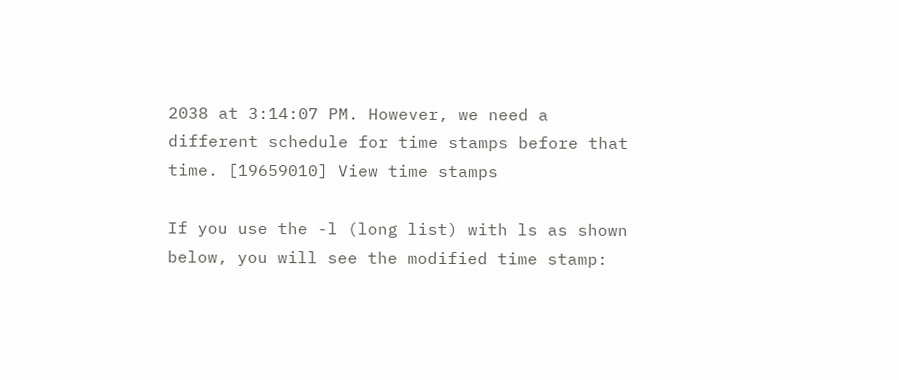2038 at 3:14:07 PM. However, we need a different schedule for time stamps before that time. [19659010] View time stamps

If you use the -l (long list) with ls as shown below, you will see the modified time stamp: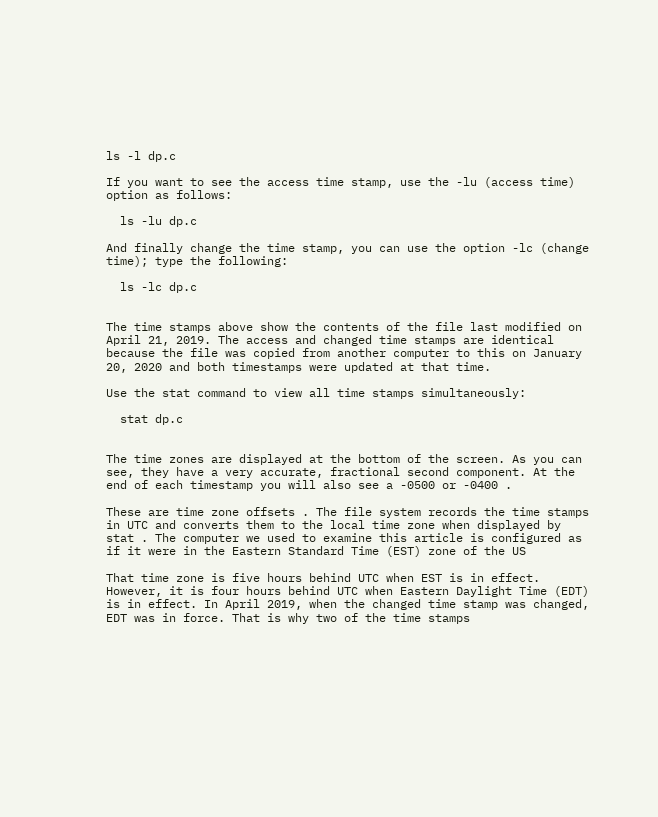ls -l dp.c

If you want to see the access time stamp, use the -lu (access time) option as follows:

  ls -lu dp.c

And finally change the time stamp, you can use the option -lc (change time); type the following:

  ls -lc dp.c


The time stamps above show the contents of the file last modified on April 21, 2019. The access and changed time stamps are identical because the file was copied from another computer to this on January 20, 2020 and both timestamps were updated at that time.

Use the stat command to view all time stamps simultaneously:

  stat dp.c


The time zones are displayed at the bottom of the screen. As you can see, they have a very accurate, fractional second component. At the end of each timestamp you will also see a -0500 or -0400 .

These are time zone offsets . The file system records the time stamps in UTC and converts them to the local time zone when displayed by stat . The computer we used to examine this article is configured as if it were in the Eastern Standard Time (EST) zone of the US

That time zone is five hours behind UTC when EST is in effect. However, it is four hours behind UTC when Eastern Daylight Time (EDT) is in effect. In April 2019, when the changed time stamp was changed, EDT was in force. That is why two of the time stamps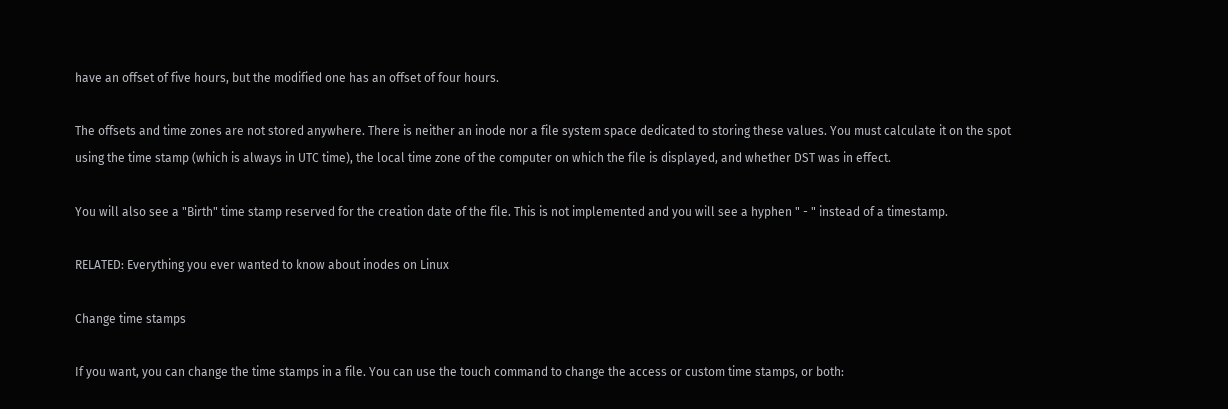have an offset of five hours, but the modified one has an offset of four hours.

The offsets and time zones are not stored anywhere. There is neither an inode nor a file system space dedicated to storing these values. You must calculate it on the spot using the time stamp (which is always in UTC time), the local time zone of the computer on which the file is displayed, and whether DST was in effect.

You will also see a "Birth" time stamp reserved for the creation date of the file. This is not implemented and you will see a hyphen " - " instead of a timestamp.

RELATED: Everything you ever wanted to know about inodes on Linux

Change time stamps

If you want, you can change the time stamps in a file. You can use the touch command to change the access or custom time stamps, or both: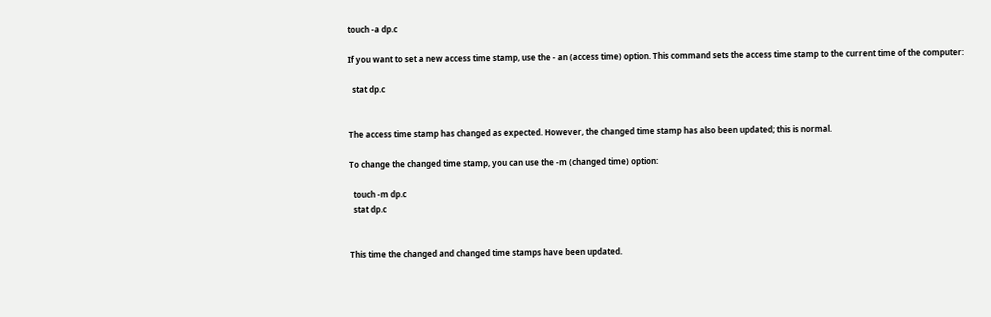touch -a dp.c

If you want to set a new access time stamp, use the - an (access time) option. This command sets the access time stamp to the current time of the computer:

  stat dp.c


The access time stamp has changed as expected. However, the changed time stamp has also been updated; this is normal.

To change the changed time stamp, you can use the -m (changed time) option:

  touch -m dp.c
  stat dp.c


This time the changed and changed time stamps have been updated.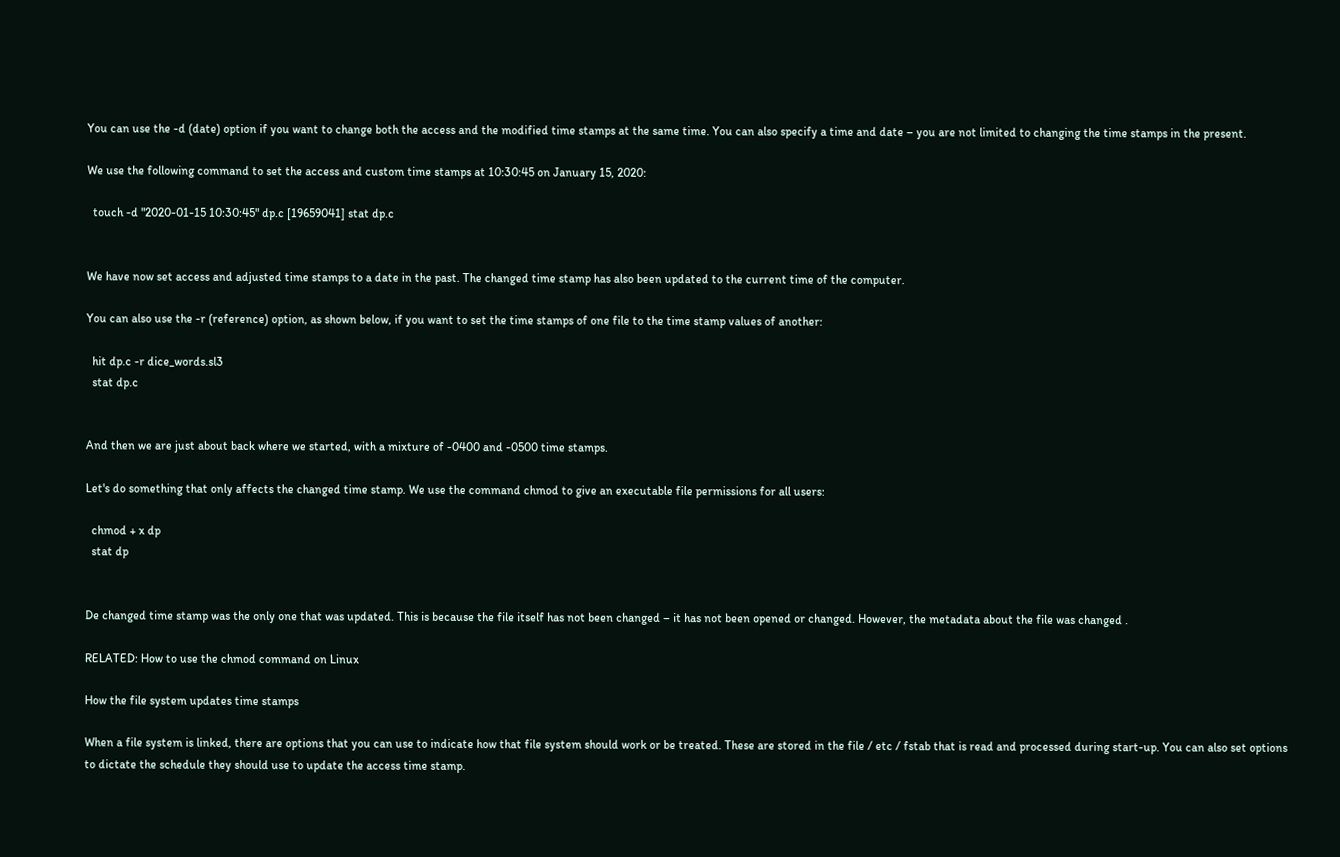You can use the -d (date) option if you want to change both the access and the modified time stamps at the same time. You can also specify a time and date – you are not limited to changing the time stamps in the present.

We use the following command to set the access and custom time stamps at 10:30:45 on January 15, 2020:

  touch -d "2020-01-15 10:30:45" dp.c [19659041] stat dp.c


We have now set access and adjusted time stamps to a date in the past. The changed time stamp has also been updated to the current time of the computer.

You can also use the -r (reference) option, as shown below, if you want to set the time stamps of one file to the time stamp values of another:

  hit dp.c -r dice_words.sl3
  stat dp.c


And then we are just about back where we started, with a mixture of -0400 and -0500 time stamps.

Let's do something that only affects the changed time stamp. We use the command chmod to give an executable file permissions for all users:

  chmod + x dp
  stat dp


De changed time stamp was the only one that was updated. This is because the file itself has not been changed – it has not been opened or changed. However, the metadata about the file was changed .

RELATED: How to use the chmod command on Linux

How the file system updates time stamps

When a file system is linked, there are options that you can use to indicate how that file system should work or be treated. These are stored in the file / etc / fstab that is read and processed during start-up. You can also set options to dictate the schedule they should use to update the access time stamp.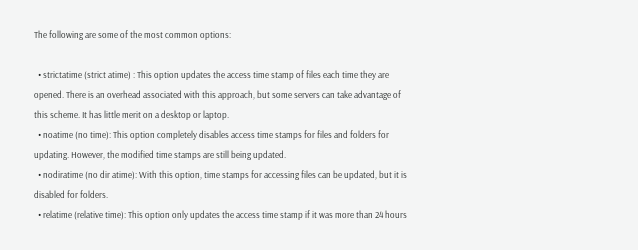The following are some of the most common options:

  • strictatime (strict atime) : This option updates the access time stamp of files each time they are opened. There is an overhead associated with this approach, but some servers can take advantage of this scheme. It has little merit on a desktop or laptop.
  • noatime (no time): This option completely disables access time stamps for files and folders for updating. However, the modified time stamps are still being updated.
  • nodiratime (no dir atime): With this option, time stamps for accessing files can be updated, but it is disabled for folders.
  • relatime (relative time): This option only updates the access time stamp if it was more than 24 hours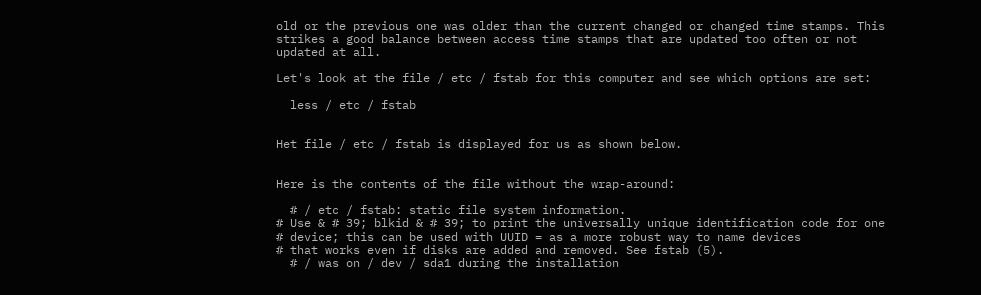old or the previous one was older than the current changed or changed time stamps. This strikes a good balance between access time stamps that are updated too often or not updated at all.

Let's look at the file / etc / fstab for this computer and see which options are set:

  less / etc / fstab


Het file / etc / fstab is displayed for us as shown below.


Here is the contents of the file without the wrap-around:

  # / etc / fstab: static file system information.
# Use & # 39; blkid & # 39; to print the universally unique identification code for one
# device; this can be used with UUID = as a more robust way to name devices
# that works even if disks are added and removed. See fstab (5).
  # / was on / dev / sda1 during the installation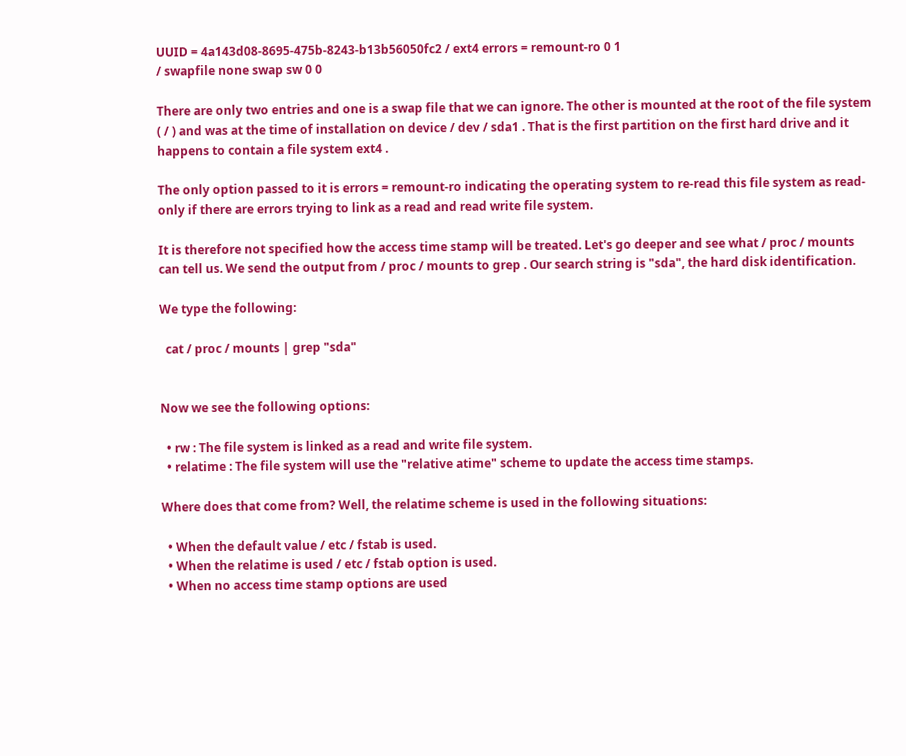UUID = 4a143d08-8695-475b-8243-b13b56050fc2 / ext4 errors = remount-ro 0 1
/ swapfile none swap sw 0 0

There are only two entries and one is a swap file that we can ignore. The other is mounted at the root of the file system ( / ) and was at the time of installation on device / dev / sda1 . That is the first partition on the first hard drive and it happens to contain a file system ext4 .

The only option passed to it is errors = remount-ro indicating the operating system to re-read this file system as read-only if there are errors trying to link as a read and read write file system.

It is therefore not specified how the access time stamp will be treated. Let's go deeper and see what / proc / mounts can tell us. We send the output from / proc / mounts to grep . Our search string is "sda", the hard disk identification.

We type the following:

  cat / proc / mounts | grep "sda"


Now we see the following options:

  • rw : The file system is linked as a read and write file system.
  • relatime : The file system will use the "relative atime" scheme to update the access time stamps.

Where does that come from? Well, the relatime scheme is used in the following situations:

  • When the default value / etc / fstab is used.
  • When the relatime is used / etc / fstab option is used.
  • When no access time stamp options are used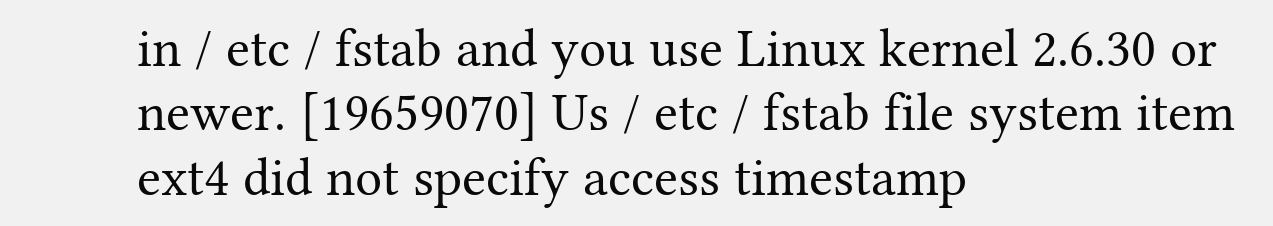in / etc / fstab and you use Linux kernel 2.6.30 or newer. [19659070] Us / etc / fstab file system item ext4 did not specify access timestamp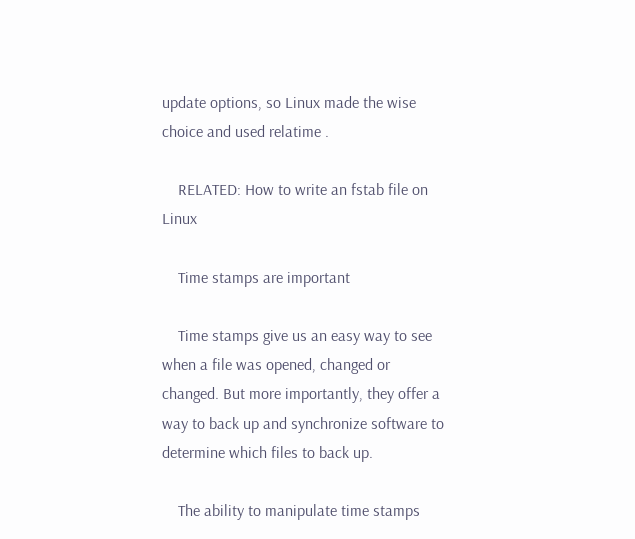update options, so Linux made the wise choice and used relatime .

    RELATED: How to write an fstab file on Linux

    Time stamps are important

    Time stamps give us an easy way to see when a file was opened, changed or changed. But more importantly, they offer a way to back up and synchronize software to determine which files to back up.

    The ability to manipulate time stamps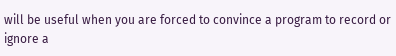will be useful when you are forced to convince a program to record or ignore a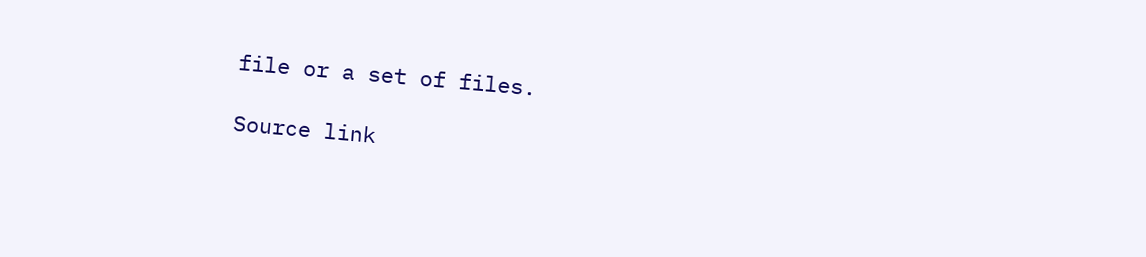file or a set of files.

Source link